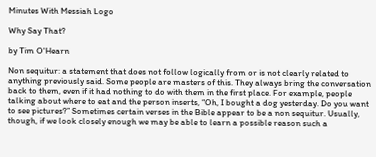Minutes With Messiah Logo

Why Say That?

by Tim O'Hearn

Non sequitur: a statement that does not follow logically from or is not clearly related to anything previously said. Some people are masters of this. They always bring the conversation back to them, even if it had nothing to do with them in the first place. For example, people talking about where to eat and the person inserts, “Oh, I bought a dog yesterday. Do you want to see pictures?” Sometimes certain verses in the Bible appear to be a non sequitur. Usually, though, if we look closely enough we may be able to learn a possible reason such a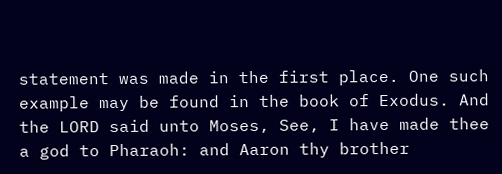statement was made in the first place. One such example may be found in the book of Exodus. And the LORD said unto Moses, See, I have made thee a god to Pharaoh: and Aaron thy brother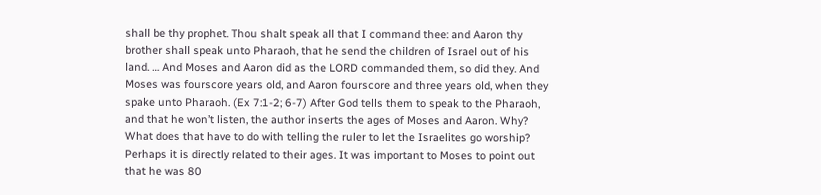shall be thy prophet. Thou shalt speak all that I command thee: and Aaron thy brother shall speak unto Pharaoh, that he send the children of Israel out of his land. … And Moses and Aaron did as the LORD commanded them, so did they. And Moses was fourscore years old, and Aaron fourscore and three years old, when they spake unto Pharaoh. (Ex 7:1-2; 6-7) After God tells them to speak to the Pharaoh, and that he won’t listen, the author inserts the ages of Moses and Aaron. Why? What does that have to do with telling the ruler to let the Israelites go worship? Perhaps it is directly related to their ages. It was important to Moses to point out that he was 80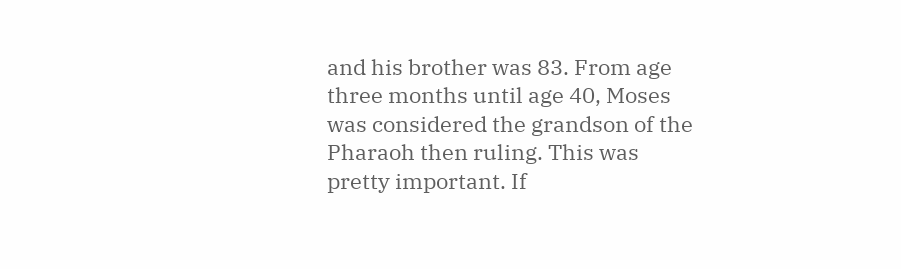and his brother was 83. From age three months until age 40, Moses was considered the grandson of the Pharaoh then ruling. This was pretty important. If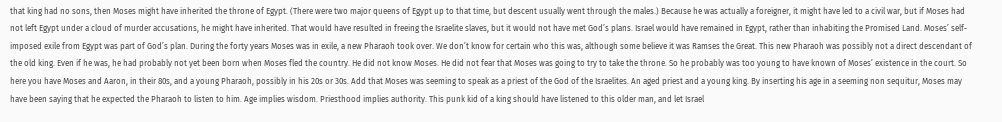that king had no sons, then Moses might have inherited the throne of Egypt. (There were two major queens of Egypt up to that time, but descent usually went through the males.) Because he was actually a foreigner, it might have led to a civil war, but if Moses had not left Egypt under a cloud of murder accusations, he might have inherited. That would have resulted in freeing the Israelite slaves, but it would not have met God’s plans. Israel would have remained in Egypt, rather than inhabiting the Promised Land. Moses’ self-imposed exile from Egypt was part of God’s plan. During the forty years Moses was in exile, a new Pharaoh took over. We don’t know for certain who this was, although some believe it was Ramses the Great. This new Pharaoh was possibly not a direct descendant of the old king. Even if he was, he had probably not yet been born when Moses fled the country. He did not know Moses. He did not fear that Moses was going to try to take the throne. So he probably was too young to have known of Moses’ existence in the court. So here you have Moses and Aaron, in their 80s, and a young Pharaoh, possibly in his 20s or 30s. Add that Moses was seeming to speak as a priest of the God of the Israelites. An aged priest and a young king. By inserting his age in a seeming non sequitur, Moses may have been saying that he expected the Pharaoh to listen to him. Age implies wisdom. Priesthood implies authority. This punk kid of a king should have listened to this older man, and let Israel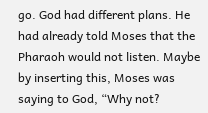go. God had different plans. He had already told Moses that the Pharaoh would not listen. Maybe by inserting this, Moses was saying to God, “Why not?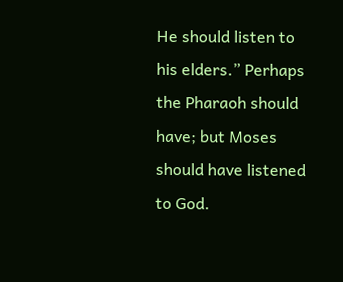He should listen to his elders.” Perhaps the Pharaoh should have; but Moses should have listened to God.